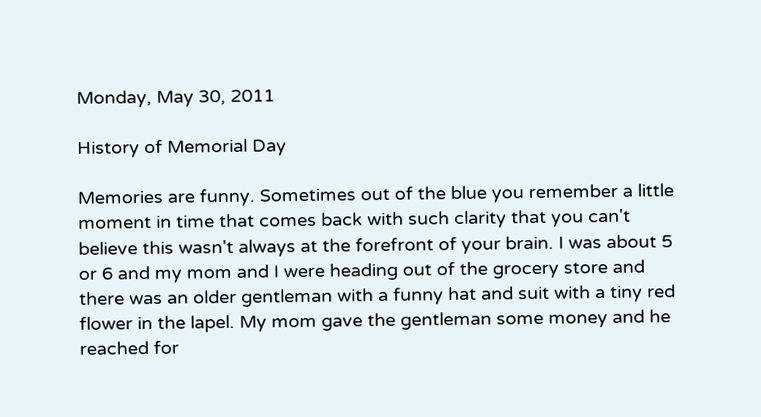Monday, May 30, 2011

History of Memorial Day

Memories are funny. Sometimes out of the blue you remember a little moment in time that comes back with such clarity that you can't believe this wasn't always at the forefront of your brain. I was about 5 or 6 and my mom and I were heading out of the grocery store and there was an older gentleman with a funny hat and suit with a tiny red flower in the lapel. My mom gave the gentleman some money and he reached for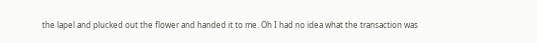the lapel and plucked out the flower and handed it to me. Oh I had no idea what the transaction was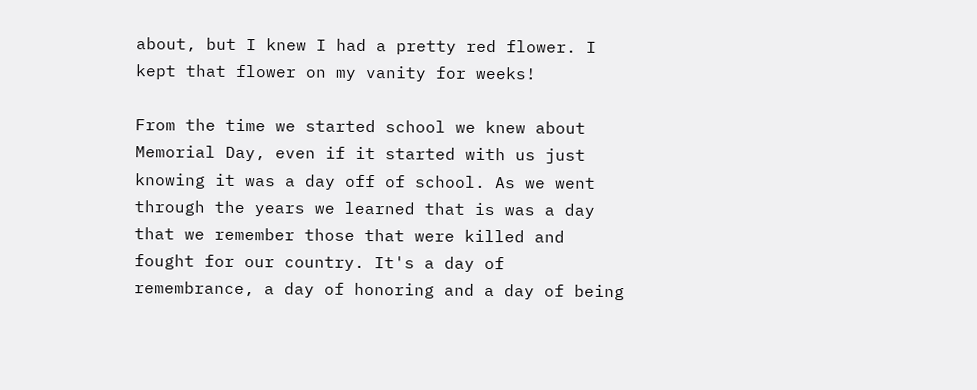about, but I knew I had a pretty red flower. I kept that flower on my vanity for weeks!

From the time we started school we knew about Memorial Day, even if it started with us just knowing it was a day off of school. As we went through the years we learned that is was a day that we remember those that were killed and fought for our country. It's a day of remembrance, a day of honoring and a day of being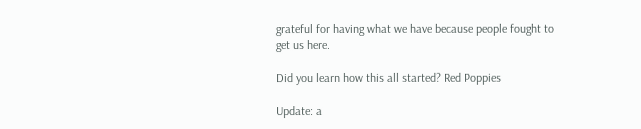grateful for having what we have because people fought to get us here.

Did you learn how this all started? Red Poppies

Update: a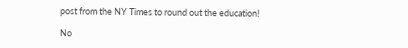post from the NY Times to round out the education!

No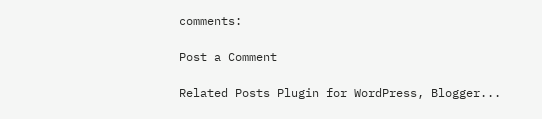comments:

Post a Comment

Related Posts Plugin for WordPress, Blogger...